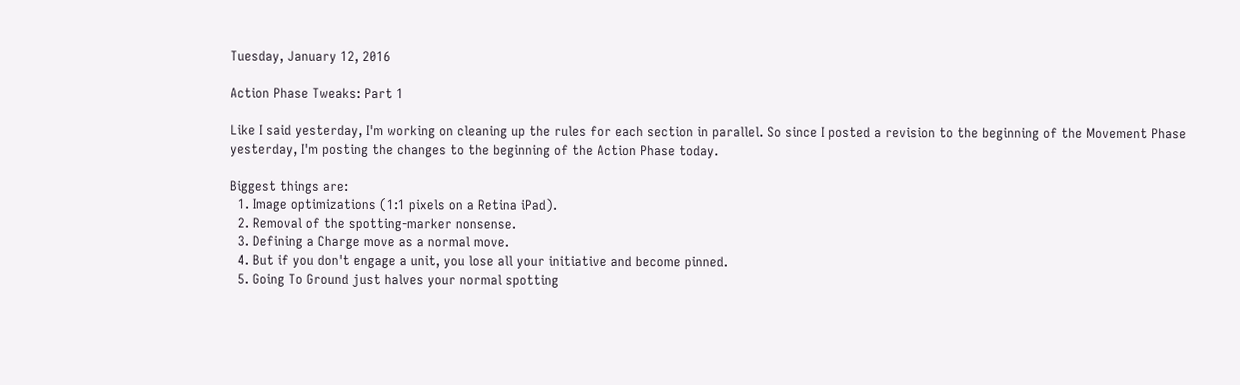Tuesday, January 12, 2016

Action Phase Tweaks: Part 1

Like I said yesterday, I'm working on cleaning up the rules for each section in parallel. So since I posted a revision to the beginning of the Movement Phase yesterday, I'm posting the changes to the beginning of the Action Phase today.

Biggest things are:
  1. Image optimizations (1:1 pixels on a Retina iPad).
  2. Removal of the spotting-marker nonsense.
  3. Defining a Charge move as a normal move.
  4. But if you don't engage a unit, you lose all your initiative and become pinned.
  5. Going To Ground just halves your normal spotting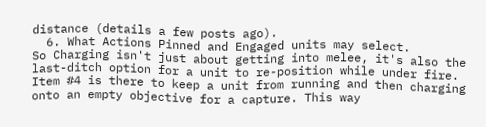distance (details a few posts ago).
  6. What Actions Pinned and Engaged units may select.
So Charging isn't just about getting into melee, it's also the last-ditch option for a unit to re-position while under fire. Item #4 is there to keep a unit from running and then charging onto an empty objective for a capture. This way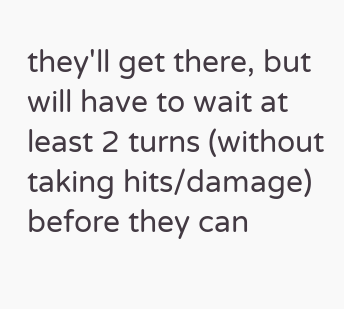they'll get there, but will have to wait at least 2 turns (without taking hits/damage) before they can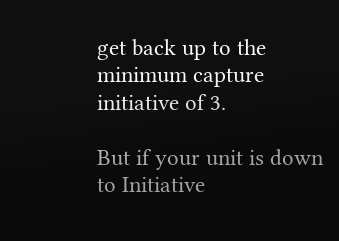get back up to the minimum capture initiative of 3.

But if your unit is down to Initiative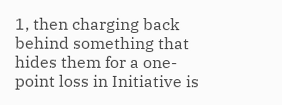1, then charging back behind something that hides them for a one-point loss in Initiative is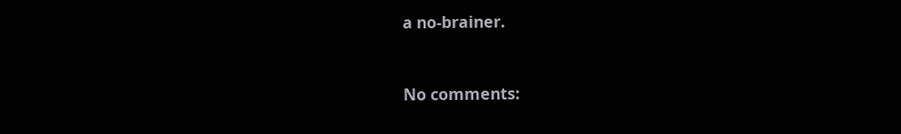a no-brainer.


No comments: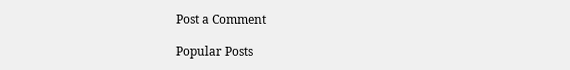Post a Comment

Popular Posts